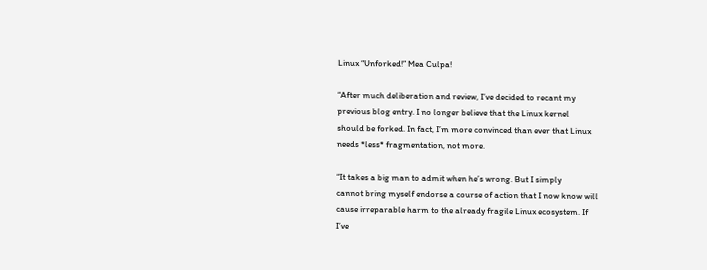Linux “Unforked!” Mea Culpa!

“After much deliberation and review, I’ve decided to recant my
previous blog entry. I no longer believe that the Linux kernel
should be forked. In fact, I’m more convinced than ever that Linux
needs *less* fragmentation, not more.

“It takes a big man to admit when he’s wrong. But I simply
cannot bring myself endorse a course of action that I now know will
cause irreparable harm to the already fragile Linux ecosystem. If
I’ve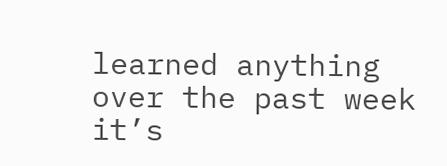learned anything over the past week it’s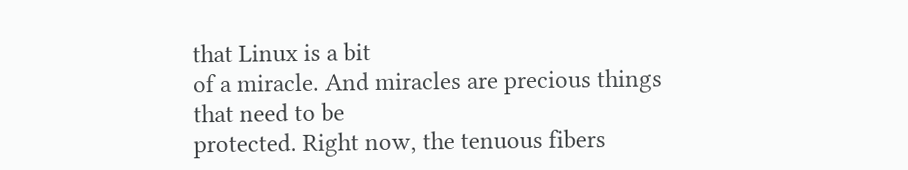that Linux is a bit
of a miracle. And miracles are precious things that need to be
protected. Right now, the tenuous fibers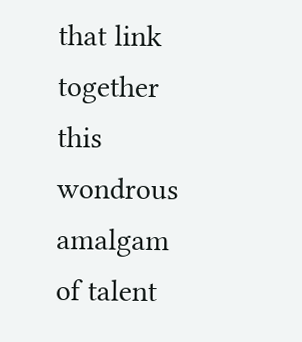that link together this
wondrous amalgam of talent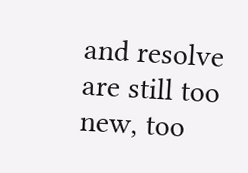and resolve are still too new, too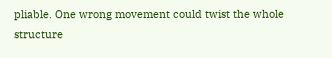pliable. One wrong movement could twist the whole structure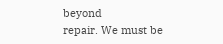beyond
repair. We must be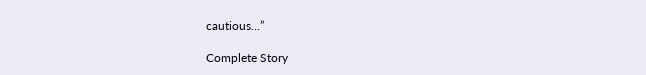cautious…”

Complete Story